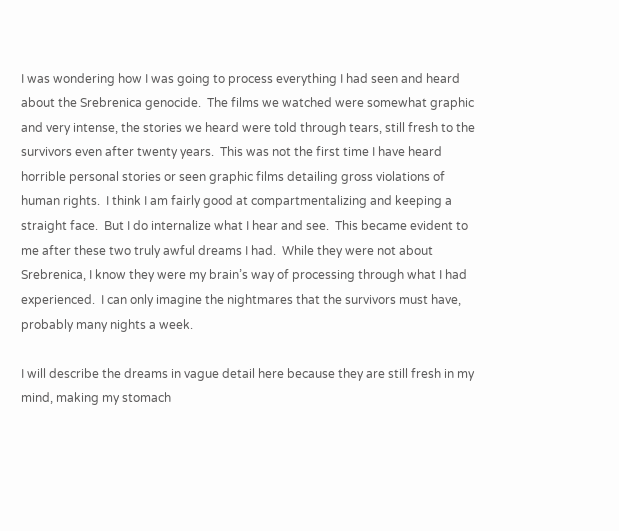I was wondering how I was going to process everything I had seen and heard about the Srebrenica genocide.  The films we watched were somewhat graphic and very intense, the stories we heard were told through tears, still fresh to the survivors even after twenty years.  This was not the first time I have heard horrible personal stories or seen graphic films detailing gross violations of human rights.  I think I am fairly good at compartmentalizing and keeping a straight face.  But I do internalize what I hear and see.  This became evident to me after these two truly awful dreams I had.  While they were not about Srebrenica, I know they were my brain’s way of processing through what I had experienced.  I can only imagine the nightmares that the survivors must have, probably many nights a week.

I will describe the dreams in vague detail here because they are still fresh in my mind, making my stomach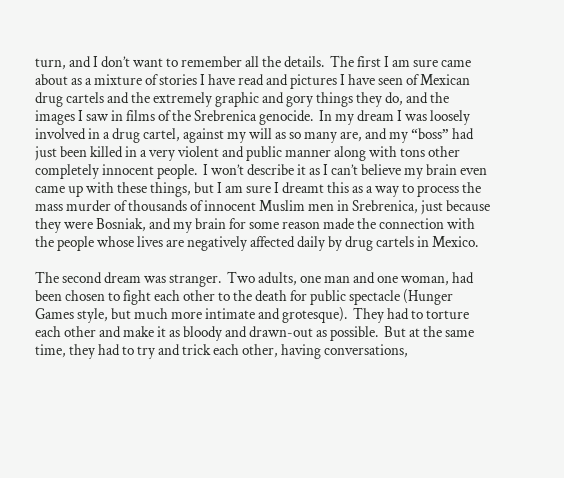turn, and I don’t want to remember all the details.  The first I am sure came about as a mixture of stories I have read and pictures I have seen of Mexican drug cartels and the extremely graphic and gory things they do, and the images I saw in films of the Srebrenica genocide.  In my dream I was loosely involved in a drug cartel, against my will as so many are, and my “boss” had just been killed in a very violent and public manner along with tons other completely innocent people.  I won’t describe it as I can’t believe my brain even came up with these things, but I am sure I dreamt this as a way to process the mass murder of thousands of innocent Muslim men in Srebrenica, just because they were Bosniak, and my brain for some reason made the connection with the people whose lives are negatively affected daily by drug cartels in Mexico.

The second dream was stranger.  Two adults, one man and one woman, had been chosen to fight each other to the death for public spectacle (Hunger Games style, but much more intimate and grotesque).  They had to torture each other and make it as bloody and drawn-out as possible.  But at the same time, they had to try and trick each other, having conversations,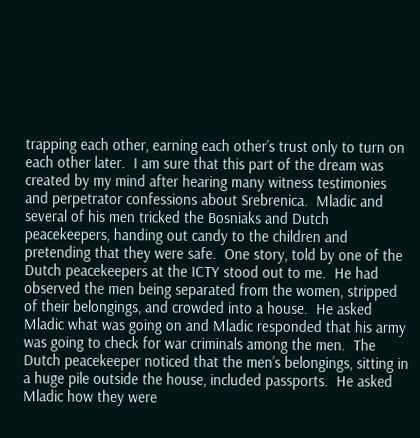trapping each other, earning each other’s trust only to turn on each other later.  I am sure that this part of the dream was created by my mind after hearing many witness testimonies and perpetrator confessions about Srebrenica.  Mladic and several of his men tricked the Bosniaks and Dutch peacekeepers, handing out candy to the children and pretending that they were safe.  One story, told by one of the Dutch peacekeepers at the ICTY stood out to me.  He had observed the men being separated from the women, stripped of their belongings, and crowded into a house.  He asked Mladic what was going on and Mladic responded that his army was going to check for war criminals among the men.  The Dutch peacekeeper noticed that the men’s belongings, sitting in a huge pile outside the house, included passports.  He asked Mladic how they were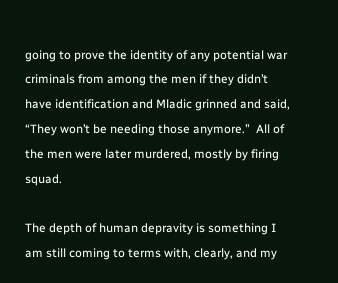going to prove the identity of any potential war criminals from among the men if they didn’t have identification and Mladic grinned and said, “They won’t be needing those anymore.”  All of the men were later murdered, mostly by firing squad.

The depth of human depravity is something I am still coming to terms with, clearly, and my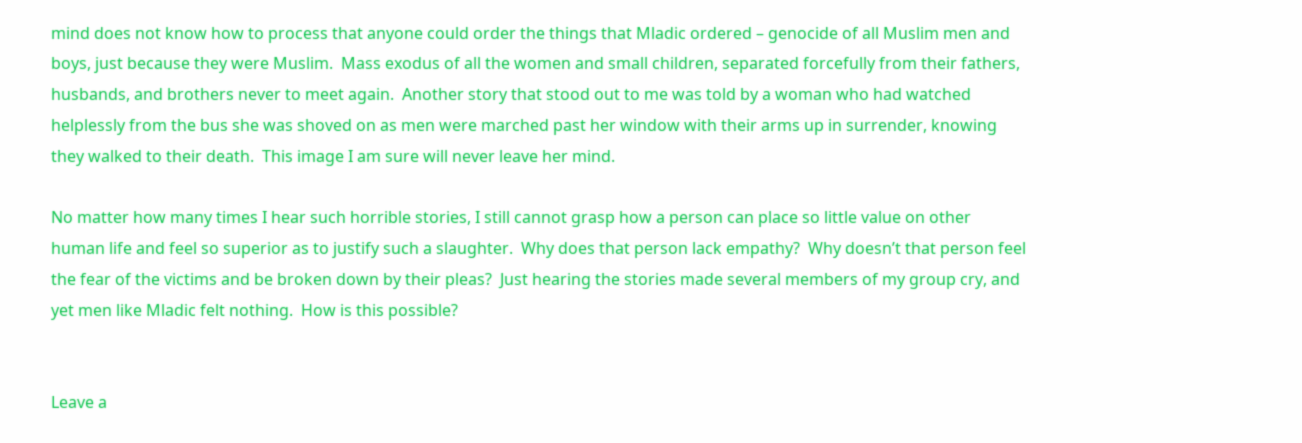mind does not know how to process that anyone could order the things that Mladic ordered – genocide of all Muslim men and boys, just because they were Muslim.  Mass exodus of all the women and small children, separated forcefully from their fathers, husbands, and brothers never to meet again.  Another story that stood out to me was told by a woman who had watched helplessly from the bus she was shoved on as men were marched past her window with their arms up in surrender, knowing they walked to their death.  This image I am sure will never leave her mind.

No matter how many times I hear such horrible stories, I still cannot grasp how a person can place so little value on other human life and feel so superior as to justify such a slaughter.  Why does that person lack empathy?  Why doesn’t that person feel the fear of the victims and be broken down by their pleas?  Just hearing the stories made several members of my group cry, and yet men like Mladic felt nothing.  How is this possible?


Leave a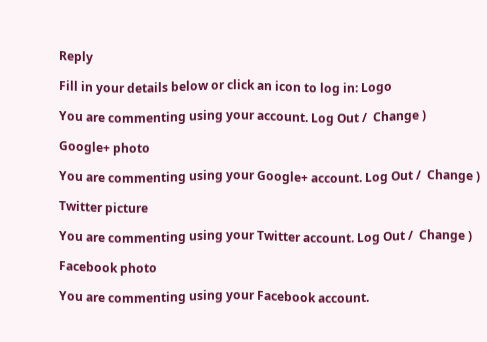Reply

Fill in your details below or click an icon to log in: Logo

You are commenting using your account. Log Out /  Change )

Google+ photo

You are commenting using your Google+ account. Log Out /  Change )

Twitter picture

You are commenting using your Twitter account. Log Out /  Change )

Facebook photo

You are commenting using your Facebook account.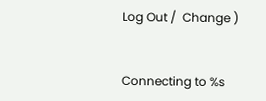Log Out /  Change )


Connecting to %s